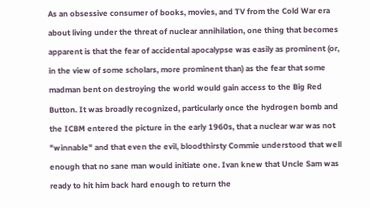As an obsessive consumer of books, movies, and TV from the Cold War era about living under the threat of nuclear annihilation, one thing that becomes apparent is that the fear of accidental apocalypse was easily as prominent (or, in the view of some scholars, more prominent than) as the fear that some madman bent on destroying the world would gain access to the Big Red Button. It was broadly recognized, particularly once the hydrogen bomb and the ICBM entered the picture in the early 1960s, that a nuclear war was not "winnable" and that even the evil, bloodthirsty Commie understood that well enough that no sane man would initiate one. Ivan knew that Uncle Sam was ready to hit him back hard enough to return the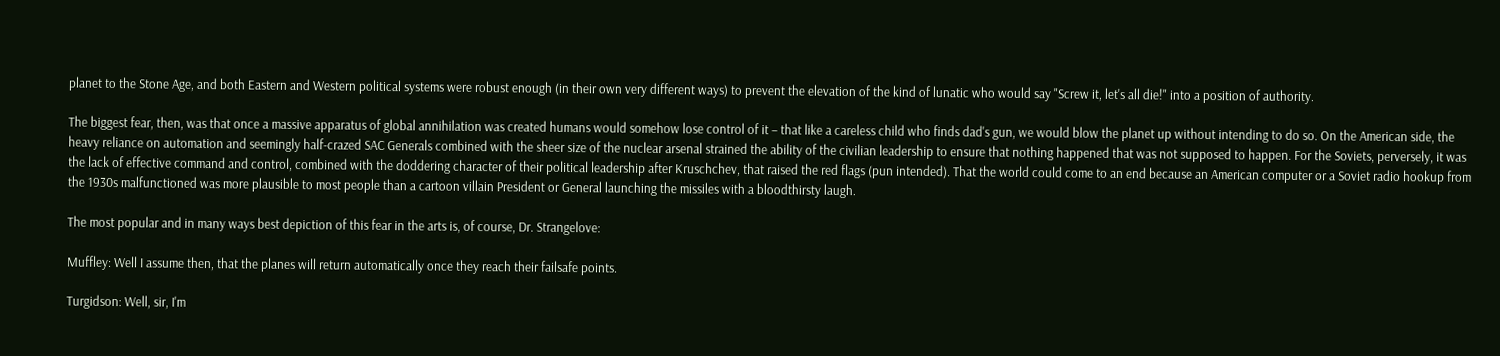planet to the Stone Age, and both Eastern and Western political systems were robust enough (in their own very different ways) to prevent the elevation of the kind of lunatic who would say "Screw it, let's all die!" into a position of authority.

The biggest fear, then, was that once a massive apparatus of global annihilation was created humans would somehow lose control of it – that like a careless child who finds dad's gun, we would blow the planet up without intending to do so. On the American side, the heavy reliance on automation and seemingly half-crazed SAC Generals combined with the sheer size of the nuclear arsenal strained the ability of the civilian leadership to ensure that nothing happened that was not supposed to happen. For the Soviets, perversely, it was the lack of effective command and control, combined with the doddering character of their political leadership after Kruschchev, that raised the red flags (pun intended). That the world could come to an end because an American computer or a Soviet radio hookup from the 1930s malfunctioned was more plausible to most people than a cartoon villain President or General launching the missiles with a bloodthirsty laugh.

The most popular and in many ways best depiction of this fear in the arts is, of course, Dr. Strangelove:

Muffley: Well I assume then, that the planes will return automatically once they reach their failsafe points.

Turgidson: Well, sir, I'm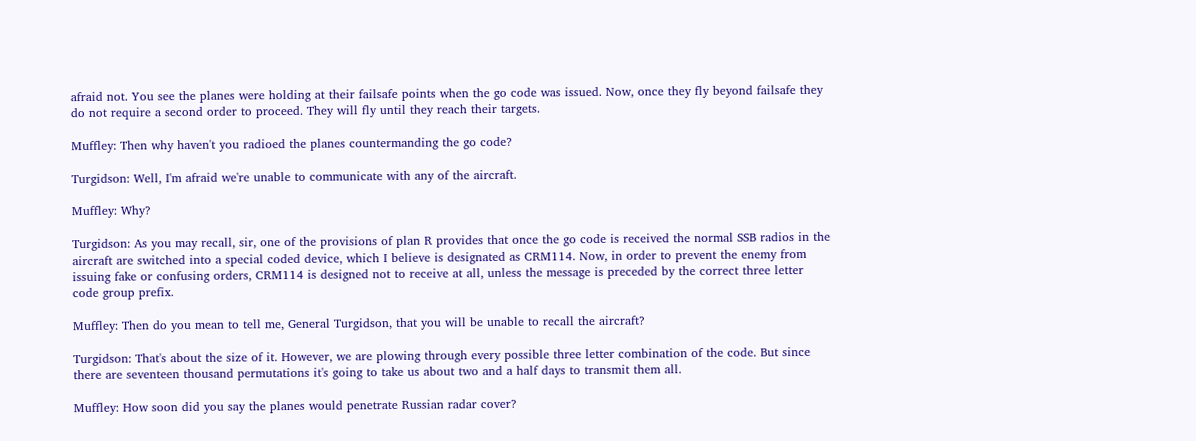afraid not. You see the planes were holding at their failsafe points when the go code was issued. Now, once they fly beyond failsafe they do not require a second order to proceed. They will fly until they reach their targets.

Muffley: Then why haven't you radioed the planes countermanding the go code?

Turgidson: Well, I'm afraid we're unable to communicate with any of the aircraft.

Muffley: Why?

Turgidson: As you may recall, sir, one of the provisions of plan R provides that once the go code is received the normal SSB radios in the aircraft are switched into a special coded device, which I believe is designated as CRM114. Now, in order to prevent the enemy from issuing fake or confusing orders, CRM114 is designed not to receive at all, unless the message is preceded by the correct three letter code group prefix.

Muffley: Then do you mean to tell me, General Turgidson, that you will be unable to recall the aircraft?

Turgidson: That's about the size of it. However, we are plowing through every possible three letter combination of the code. But since there are seventeen thousand permutations it's going to take us about two and a half days to transmit them all.

Muffley: How soon did you say the planes would penetrate Russian radar cover?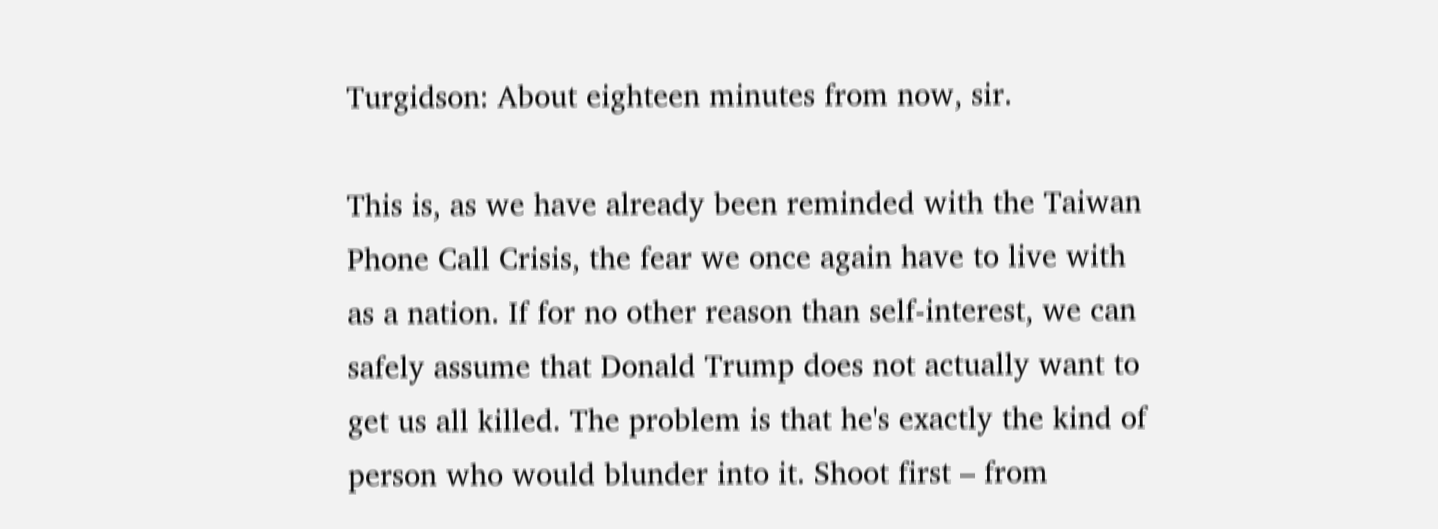Turgidson: About eighteen minutes from now, sir.

This is, as we have already been reminded with the Taiwan Phone Call Crisis, the fear we once again have to live with as a nation. If for no other reason than self-interest, we can safely assume that Donald Trump does not actually want to get us all killed. The problem is that he's exactly the kind of person who would blunder into it. Shoot first – from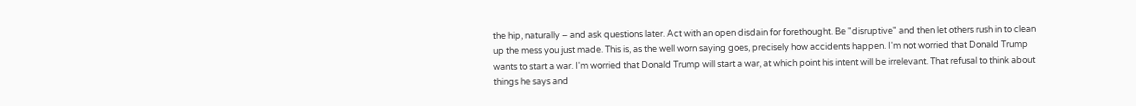the hip, naturally – and ask questions later. Act with an open disdain for forethought. Be "disruptive" and then let others rush in to clean up the mess you just made. This is, as the well worn saying goes, precisely how accidents happen. I'm not worried that Donald Trump wants to start a war. I'm worried that Donald Trump will start a war, at which point his intent will be irrelevant. That refusal to think about things he says and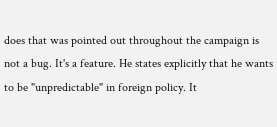does that was pointed out throughout the campaign is not a bug. It's a feature. He states explicitly that he wants to be "unpredictable" in foreign policy. It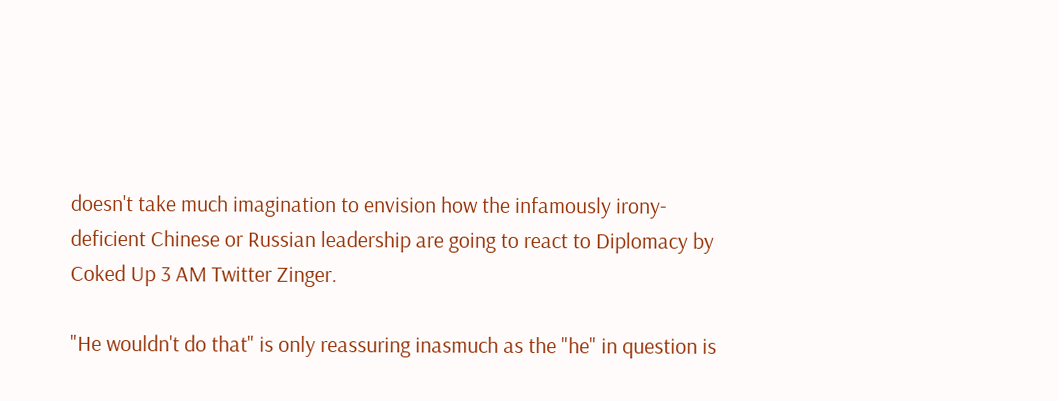doesn't take much imagination to envision how the infamously irony-deficient Chinese or Russian leadership are going to react to Diplomacy by Coked Up 3 AM Twitter Zinger.

"He wouldn't do that" is only reassuring inasmuch as the "he" in question is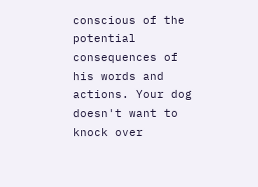conscious of the potential consequences of his words and actions. Your dog doesn't want to knock over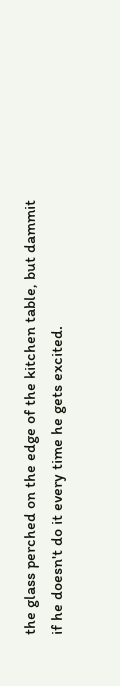the glass perched on the edge of the kitchen table, but dammit if he doesn't do it every time he gets excited.